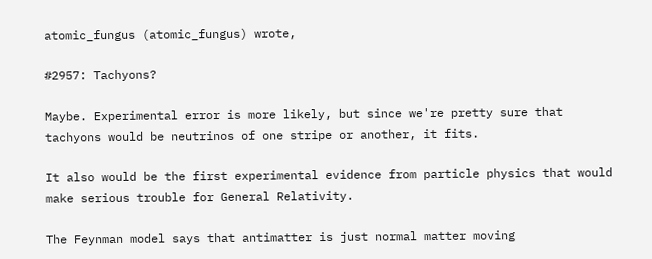atomic_fungus (atomic_fungus) wrote,

#2957: Tachyons?

Maybe. Experimental error is more likely, but since we're pretty sure that tachyons would be neutrinos of one stripe or another, it fits.

It also would be the first experimental evidence from particle physics that would make serious trouble for General Relativity.

The Feynman model says that antimatter is just normal matter moving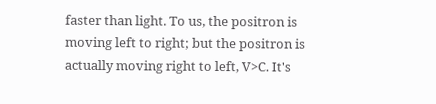faster than light. To us, the positron is moving left to right; but the positron is actually moving right to left, V>C. It's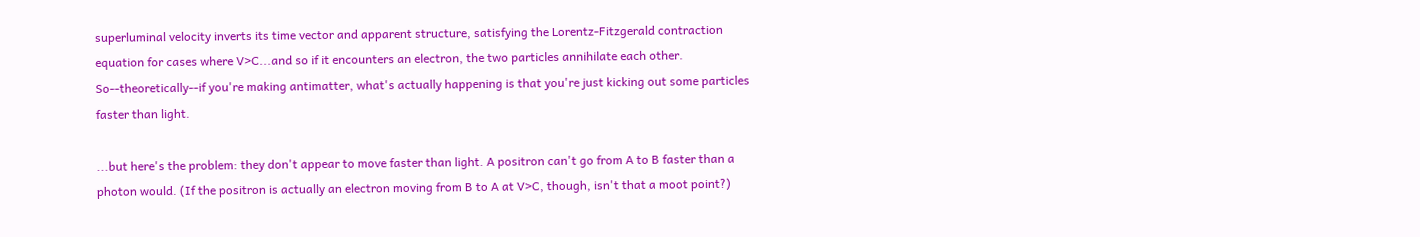superluminal velocity inverts its time vector and apparent structure, satisfying the Lorentz-Fitzgerald contraction equation for cases where V>C...and so if it encounters an electron, the two particles annihilate each other. So--theoretically--if you're making antimatter, what's actually happening is that you're just kicking out some particles faster than light.

...but here's the problem: they don't appear to move faster than light. A positron can't go from A to B faster than a photon would. (If the positron is actually an electron moving from B to A at V>C, though, isn't that a moot point?)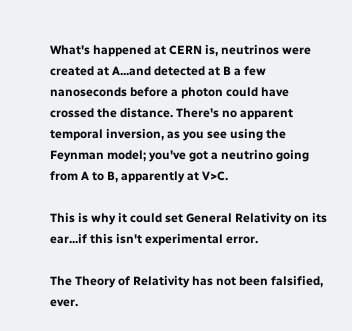What's happened at CERN is, neutrinos were created at A...and detected at B a few nanoseconds before a photon could have crossed the distance. There's no apparent temporal inversion, as you see using the Feynman model; you've got a neutrino going from A to B, apparently at V>C.

This is why it could set General Relativity on its ear...if this isn't experimental error.

The Theory of Relativity has not been falsified, ever.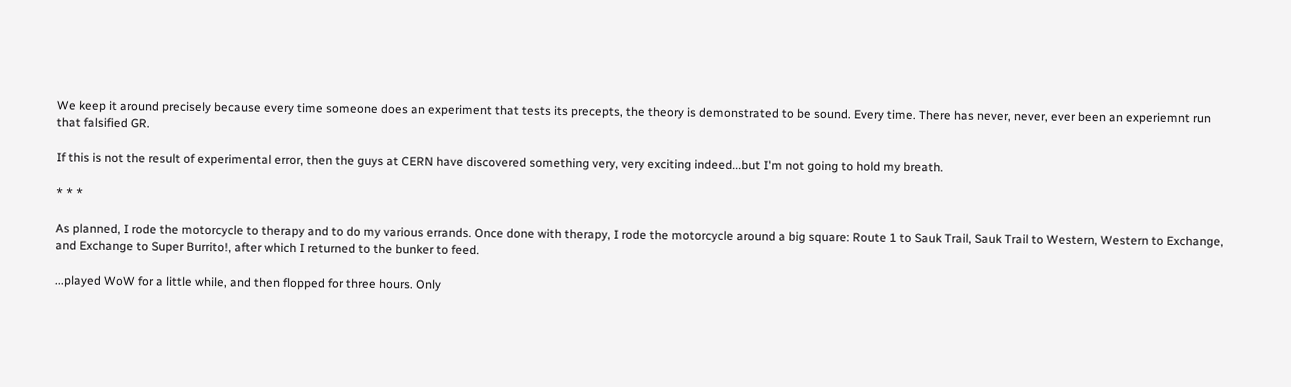We keep it around precisely because every time someone does an experiment that tests its precepts, the theory is demonstrated to be sound. Every time. There has never, never, ever been an experiemnt run that falsified GR.

If this is not the result of experimental error, then the guys at CERN have discovered something very, very exciting indeed...but I'm not going to hold my breath.

* * *

As planned, I rode the motorcycle to therapy and to do my various errands. Once done with therapy, I rode the motorcycle around a big square: Route 1 to Sauk Trail, Sauk Trail to Western, Western to Exchange, and Exchange to Super Burrito!, after which I returned to the bunker to feed.

...played WoW for a little while, and then flopped for three hours. Only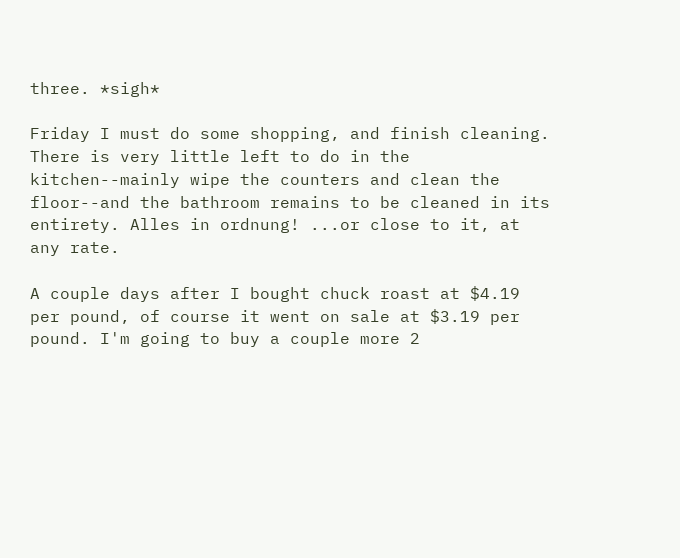three. *sigh*

Friday I must do some shopping, and finish cleaning. There is very little left to do in the kitchen--mainly wipe the counters and clean the floor--and the bathroom remains to be cleaned in its entirety. Alles in ordnung! ...or close to it, at any rate.

A couple days after I bought chuck roast at $4.19 per pound, of course it went on sale at $3.19 per pound. I'm going to buy a couple more 2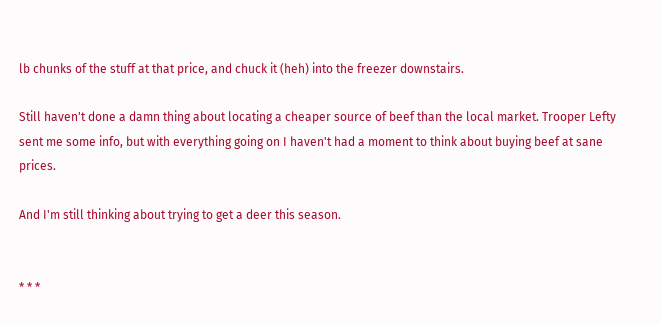lb chunks of the stuff at that price, and chuck it (heh) into the freezer downstairs.

Still haven't done a damn thing about locating a cheaper source of beef than the local market. Trooper Lefty sent me some info, but with everything going on I haven't had a moment to think about buying beef at sane prices.

And I'm still thinking about trying to get a deer this season.


* * *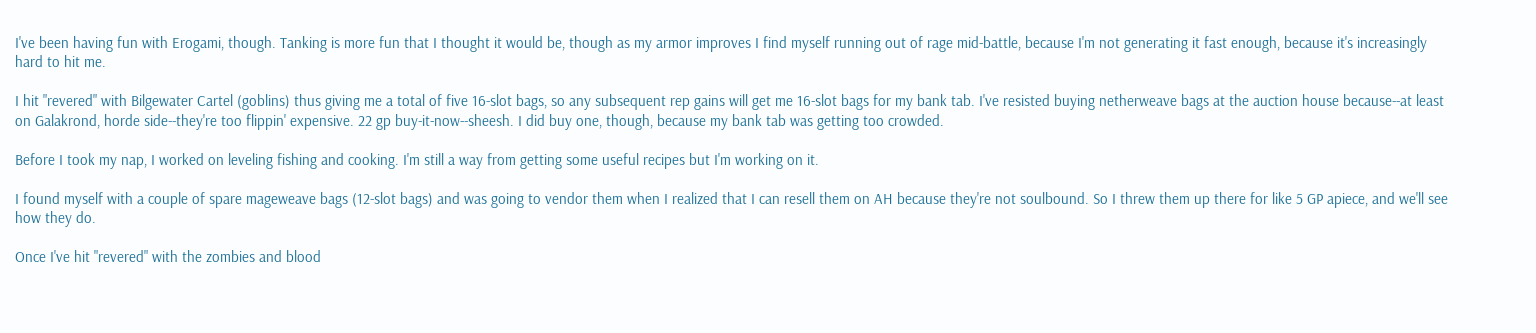I've been having fun with Erogami, though. Tanking is more fun that I thought it would be, though as my armor improves I find myself running out of rage mid-battle, because I'm not generating it fast enough, because it's increasingly hard to hit me.

I hit "revered" with Bilgewater Cartel (goblins) thus giving me a total of five 16-slot bags, so any subsequent rep gains will get me 16-slot bags for my bank tab. I've resisted buying netherweave bags at the auction house because--at least on Galakrond, horde side--they're too flippin' expensive. 22 gp buy-it-now--sheesh. I did buy one, though, because my bank tab was getting too crowded.

Before I took my nap, I worked on leveling fishing and cooking. I'm still a way from getting some useful recipes but I'm working on it.

I found myself with a couple of spare mageweave bags (12-slot bags) and was going to vendor them when I realized that I can resell them on AH because they're not soulbound. So I threw them up there for like 5 GP apiece, and we'll see how they do.

Once I've hit "revered" with the zombies and blood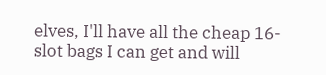elves, I'll have all the cheap 16-slot bags I can get and will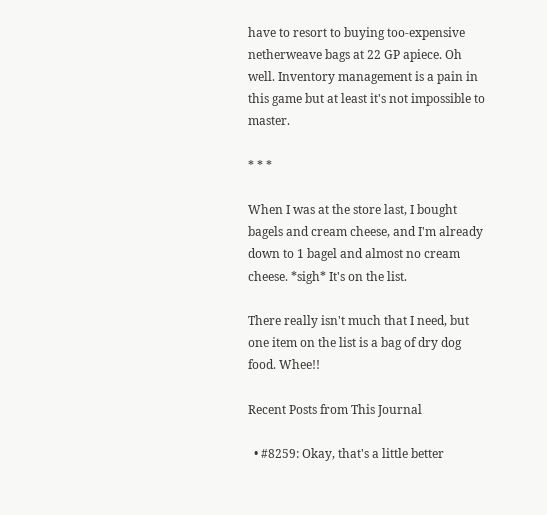have to resort to buying too-expensive netherweave bags at 22 GP apiece. Oh well. Inventory management is a pain in this game but at least it's not impossible to master.

* * *

When I was at the store last, I bought bagels and cream cheese, and I'm already down to 1 bagel and almost no cream cheese. *sigh* It's on the list.

There really isn't much that I need, but one item on the list is a bag of dry dog food. Whee!!

Recent Posts from This Journal

  • #8259: Okay, that's a little better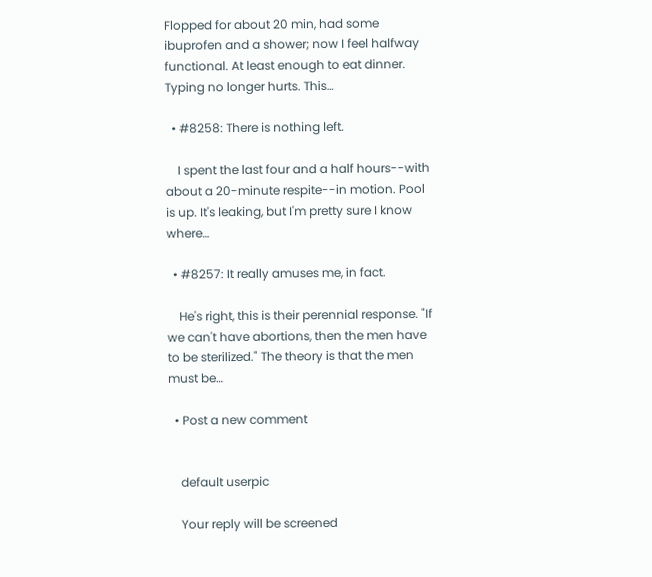Flopped for about 20 min, had some ibuprofen and a shower; now I feel halfway functional. At least enough to eat dinner. Typing no longer hurts. This…

  • #8258: There is nothing left.

    I spent the last four and a half hours--with about a 20-minute respite--in motion. Pool is up. It's leaking, but I'm pretty sure I know where…

  • #8257: It really amuses me, in fact.

    He's right, this is their perennial response. "If we can't have abortions, then the men have to be sterilized." The theory is that the men must be…

  • Post a new comment


    default userpic

    Your reply will be screened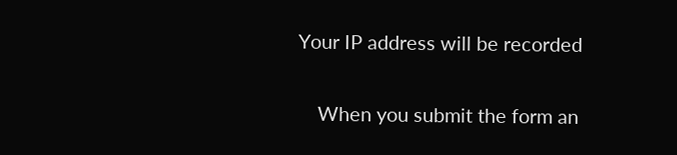Your IP address will be recorded

    When you submit the form an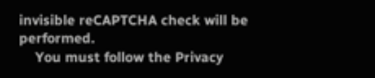invisible reCAPTCHA check will be performed.
    You must follow the Privacy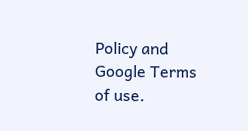Policy and Google Terms of use.